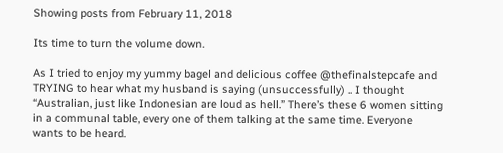Showing posts from February 11, 2018

Its time to turn the volume down.

As I tried to enjoy my yummy bagel and delicious coffee @thefinalstepcafe and TRYING to hear what my husband is saying (unsuccessfully) .. I thought “Australian, just like Indonesian are loud as hell.” There’s these 6 women sitting in a communal table, every one of them talking at the same time. Everyone wants to be heard.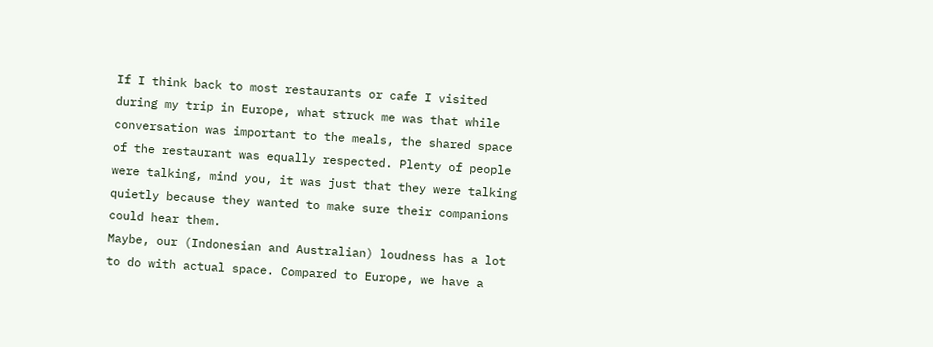If I think back to most restaurants or cafe I visited during my trip in Europe, what struck me was that while conversation was important to the meals, the shared space of the restaurant was equally respected. Plenty of people were talking, mind you, it was just that they were talking quietly because they wanted to make sure their companions could hear them.
Maybe, our (Indonesian and Australian) loudness has a lot to do with actual space. Compared to Europe, we have a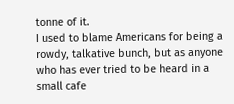tonne of it.
I used to blame Americans for being a rowdy, talkative bunch, but as anyone who has ever tried to be heard in a small cafe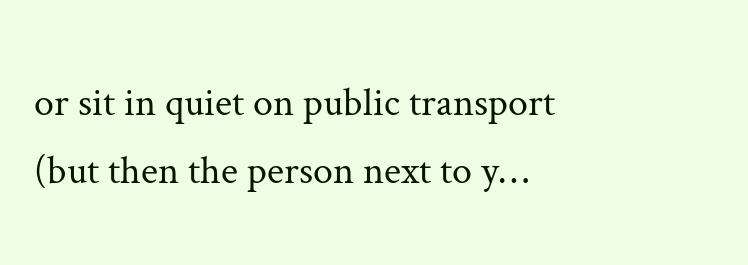or sit in quiet on public transport (but then the person next to y…